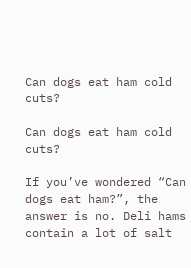Can dogs eat ham cold cuts?

Can dogs eat ham cold cuts?

If you’ve wondered “Can dogs eat ham?”, the answer is no. Deli hams contain a lot of salt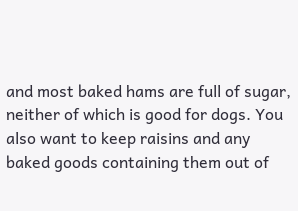and most baked hams are full of sugar, neither of which is good for dogs. You also want to keep raisins and any baked goods containing them out of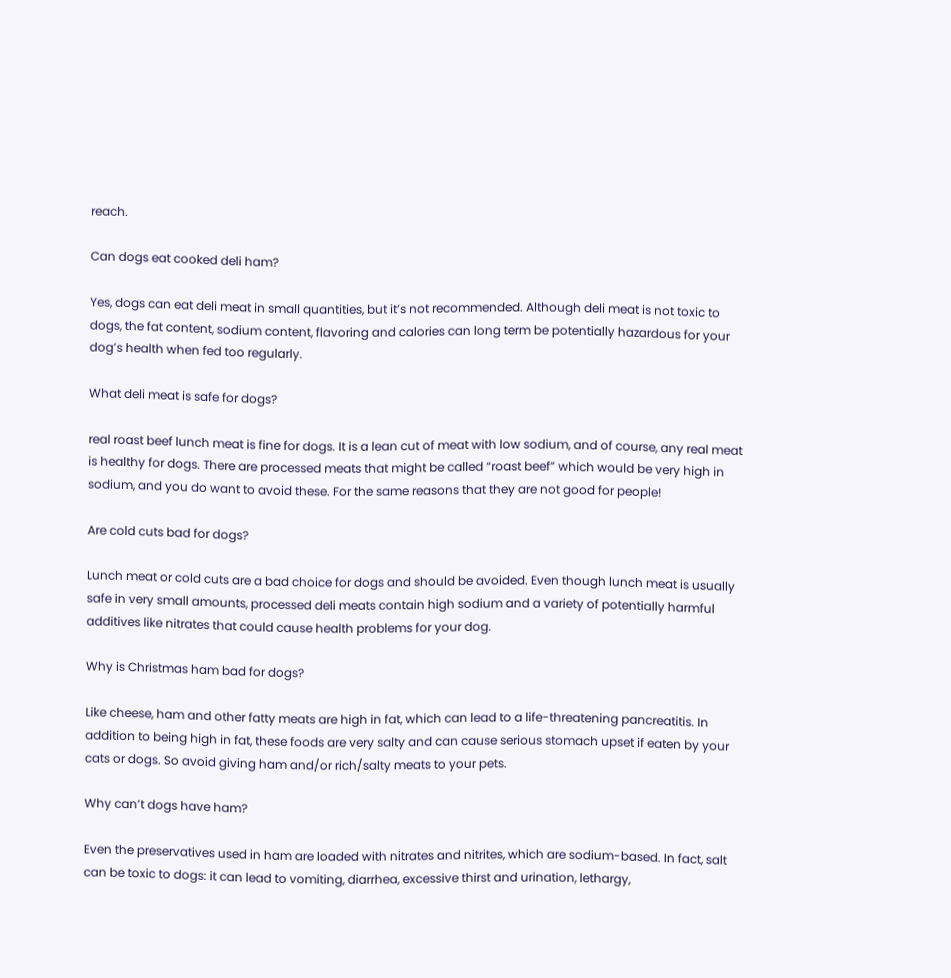reach.

Can dogs eat cooked deli ham?

Yes, dogs can eat deli meat in small quantities, but it’s not recommended. Although deli meat is not toxic to dogs, the fat content, sodium content, flavoring and calories can long term be potentially hazardous for your dog’s health when fed too regularly.

What deli meat is safe for dogs?

real roast beef lunch meat is fine for dogs. It is a lean cut of meat with low sodium, and of course, any real meat is healthy for dogs. There are processed meats that might be called “roast beef” which would be very high in sodium, and you do want to avoid these. For the same reasons that they are not good for people!

Are cold cuts bad for dogs?

Lunch meat or cold cuts are a bad choice for dogs and should be avoided. Even though lunch meat is usually safe in very small amounts, processed deli meats contain high sodium and a variety of potentially harmful additives like nitrates that could cause health problems for your dog.

Why is Christmas ham bad for dogs?

Like cheese, ham and other fatty meats are high in fat, which can lead to a life-threatening pancreatitis. In addition to being high in fat, these foods are very salty and can cause serious stomach upset if eaten by your cats or dogs. So avoid giving ham and/or rich/salty meats to your pets.

Why can’t dogs have ham?

Even the preservatives used in ham are loaded with nitrates and nitrites, which are sodium-based. In fact, salt can be toxic to dogs: it can lead to vomiting, diarrhea, excessive thirst and urination, lethargy,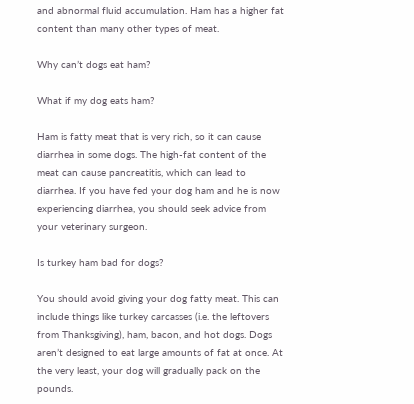and abnormal fluid accumulation. Ham has a higher fat content than many other types of meat.

Why can’t dogs eat ham?

What if my dog eats ham?

Ham is fatty meat that is very rich, so it can cause diarrhea in some dogs. The high-fat content of the meat can cause pancreatitis, which can lead to diarrhea. If you have fed your dog ham and he is now experiencing diarrhea, you should seek advice from your veterinary surgeon.

Is turkey ham bad for dogs?

You should avoid giving your dog fatty meat. This can include things like turkey carcasses (i.e. the leftovers from Thanksgiving), ham, bacon, and hot dogs. Dogs aren’t designed to eat large amounts of fat at once. At the very least, your dog will gradually pack on the pounds.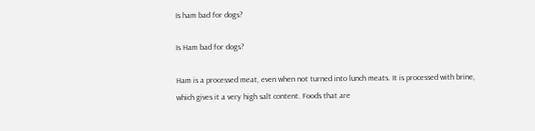Is ham bad for dogs?

Is Ham bad for dogs?

Ham is a processed meat, even when not turned into lunch meats. It is processed with brine, which gives it a very high salt content. Foods that are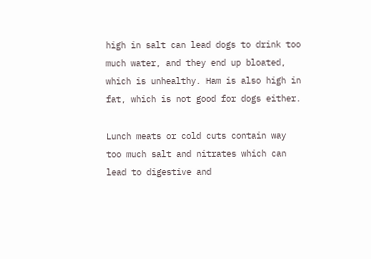high in salt can lead dogs to drink too much water, and they end up bloated, which is unhealthy. Ham is also high in fat, which is not good for dogs either.

Lunch meats or cold cuts contain way too much salt and nitrates which can lead to digestive and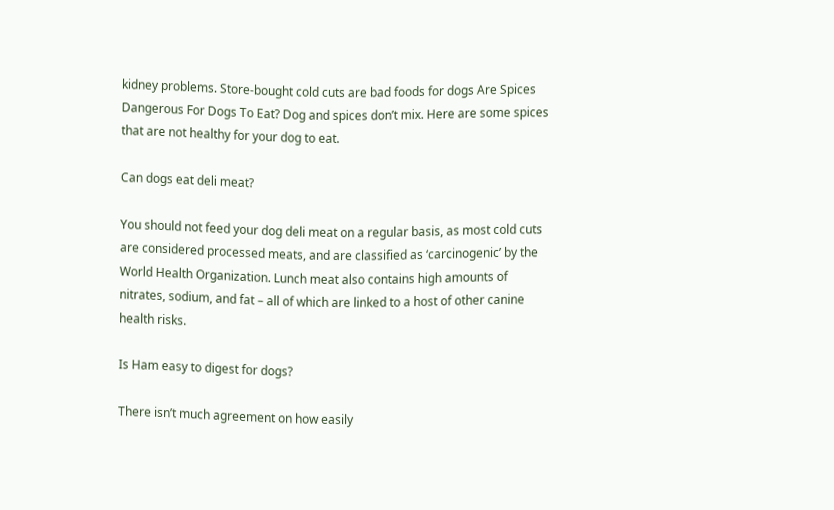kidney problems. Store-bought cold cuts are bad foods for dogs Are Spices Dangerous For Dogs To Eat? Dog and spices don’t mix. Here are some spices that are not healthy for your dog to eat.

Can dogs eat deli meat?

You should not feed your dog deli meat on a regular basis, as most cold cuts are considered processed meats, and are classified as ‘carcinogenic’ by the World Health Organization. Lunch meat also contains high amounts of nitrates, sodium, and fat – all of which are linked to a host of other canine health risks.

Is Ham easy to digest for dogs?

There isn’t much agreement on how easily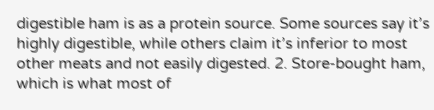digestible ham is as a protein source. Some sources say it’s highly digestible, while others claim it’s inferior to most other meats and not easily digested. 2. Store-bought ham, which is what most of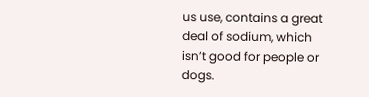us use, contains a great deal of sodium, which isn’t good for people or dogs.